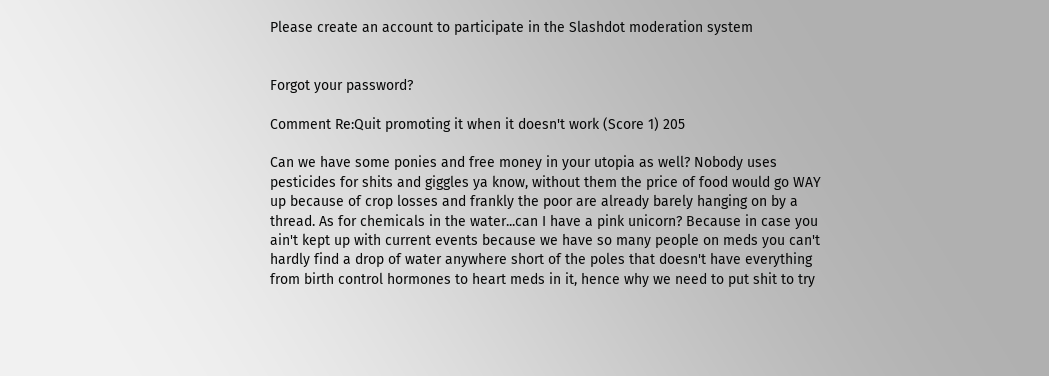Please create an account to participate in the Slashdot moderation system


Forgot your password?

Comment Re:Quit promoting it when it doesn't work (Score 1) 205

Can we have some ponies and free money in your utopia as well? Nobody uses pesticides for shits and giggles ya know, without them the price of food would go WAY up because of crop losses and frankly the poor are already barely hanging on by a thread. As for chemicals in the water...can I have a pink unicorn? Because in case you ain't kept up with current events because we have so many people on meds you can't hardly find a drop of water anywhere short of the poles that doesn't have everything from birth control hormones to heart meds in it, hence why we need to put shit to try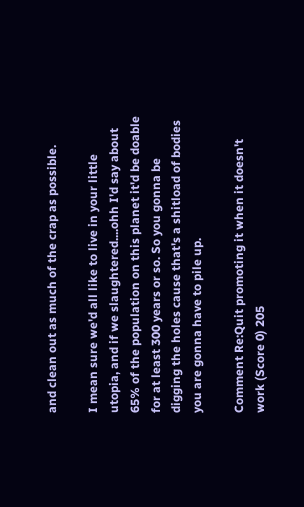and clean out as much of the crap as possible.

I mean sure we'd all like to live in your little utopia, and if we slaughtered....ohh I'd say about 65% of the population on this planet it'd be doable for at least 300 years or so. So you gonna be digging the holes cause that's a shitload of bodies you are gonna have to pile up.

Comment Re:Quit promoting it when it doesn't work (Score 0) 205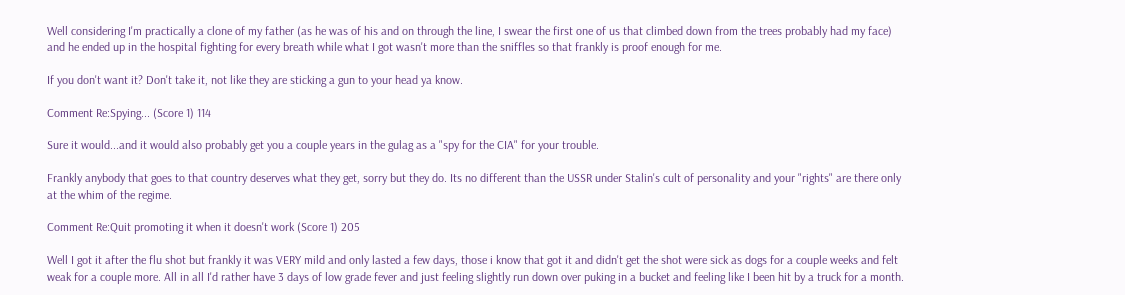Well considering I'm practically a clone of my father (as he was of his and on through the line, I swear the first one of us that climbed down from the trees probably had my face) and he ended up in the hospital fighting for every breath while what I got wasn't more than the sniffles so that frankly is proof enough for me.

If you don't want it? Don't take it, not like they are sticking a gun to your head ya know.

Comment Re:Spying... (Score 1) 114

Sure it would...and it would also probably get you a couple years in the gulag as a "spy for the CIA" for your trouble.

Frankly anybody that goes to that country deserves what they get, sorry but they do. Its no different than the USSR under Stalin's cult of personality and your "rights" are there only at the whim of the regime.

Comment Re:Quit promoting it when it doesn't work (Score 1) 205

Well I got it after the flu shot but frankly it was VERY mild and only lasted a few days, those i know that got it and didn't get the shot were sick as dogs for a couple weeks and felt weak for a couple more. All in all I'd rather have 3 days of low grade fever and just feeling slightly run down over puking in a bucket and feeling like I been hit by a truck for a month.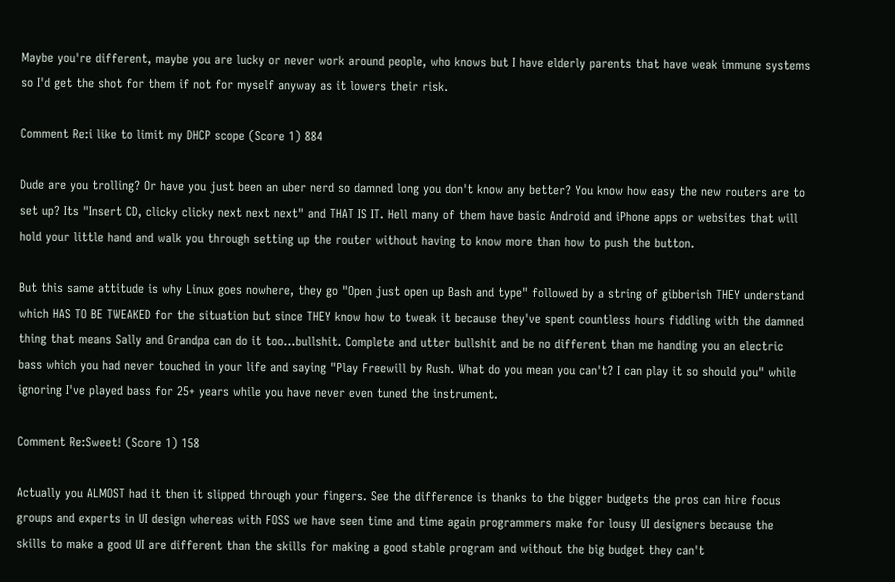Maybe you're different, maybe you are lucky or never work around people, who knows but I have elderly parents that have weak immune systems so I'd get the shot for them if not for myself anyway as it lowers their risk.

Comment Re:i like to limit my DHCP scope (Score 1) 884

Dude are you trolling? Or have you just been an uber nerd so damned long you don't know any better? You know how easy the new routers are to set up? Its "Insert CD, clicky clicky next next next" and THAT IS IT. Hell many of them have basic Android and iPhone apps or websites that will hold your little hand and walk you through setting up the router without having to know more than how to push the button.

But this same attitude is why Linux goes nowhere, they go "Open just open up Bash and type" followed by a string of gibberish THEY understand which HAS TO BE TWEAKED for the situation but since THEY know how to tweak it because they've spent countless hours fiddling with the damned thing that means Sally and Grandpa can do it too...bullshit. Complete and utter bullshit and be no different than me handing you an electric bass which you had never touched in your life and saying "Play Freewill by Rush. What do you mean you can't? I can play it so should you" while ignoring I've played bass for 25+ years while you have never even tuned the instrument.

Comment Re:Sweet! (Score 1) 158

Actually you ALMOST had it then it slipped through your fingers. See the difference is thanks to the bigger budgets the pros can hire focus groups and experts in UI design whereas with FOSS we have seen time and time again programmers make for lousy UI designers because the skills to make a good UI are different than the skills for making a good stable program and without the big budget they can't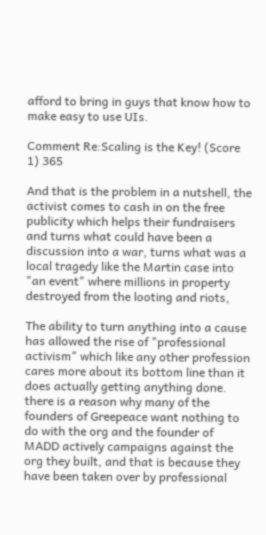afford to bring in guys that know how to make easy to use UIs.

Comment Re:Scaling is the Key! (Score 1) 365

And that is the problem in a nutshell, the activist comes to cash in on the free publicity which helps their fundraisers and turns what could have been a discussion into a war, turns what was a local tragedy like the Martin case into "an event" where millions in property destroyed from the looting and riots,

The ability to turn anything into a cause has allowed the rise of "professional activism" which like any other profession cares more about its bottom line than it does actually getting anything done. there is a reason why many of the founders of Greepeace want nothing to do with the org and the founder of MADD actively campaigns against the org they built, and that is because they have been taken over by professional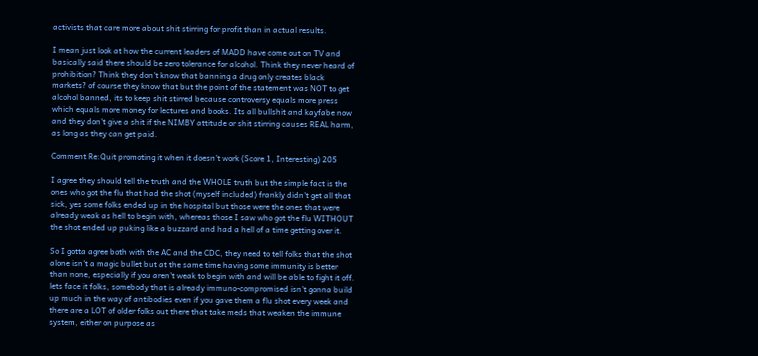activists that care more about shit stirring for profit than in actual results.

I mean just look at how the current leaders of MADD have come out on TV and basically said there should be zero tolerance for alcohol. Think they never heard of prohibition? Think they don't know that banning a drug only creates black markets? of course they know that but the point of the statement was NOT to get alcohol banned, its to keep shit stirred because controversy equals more press which equals more money for lectures and books. Its all bullshit and kayfabe now and they don't give a shit if the NIMBY attitude or shit stirring causes REAL harm, as long as they can get paid.

Comment Re:Quit promoting it when it doesn't work (Score 1, Interesting) 205

I agree they should tell the truth and the WHOLE truth but the simple fact is the ones who got the flu that had the shot (myself included) frankly didn't get all that sick, yes some folks ended up in the hospital but those were the ones that were already weak as hell to begin with, whereas those I saw who got the flu WITHOUT the shot ended up puking like a buzzard and had a hell of a time getting over it.

So I gotta agree both with the AC and the CDC, they need to tell folks that the shot alone isn't a magic bullet but at the same time having some immunity is better than none, especially if you aren't weak to begin with and will be able to fight it off. lets face it folks, somebody that is already immuno-compromised isn't gonna build up much in the way of antibodies even if you gave them a flu shot every week and there are a LOT of older folks out there that take meds that weaken the immune system, either on purpose as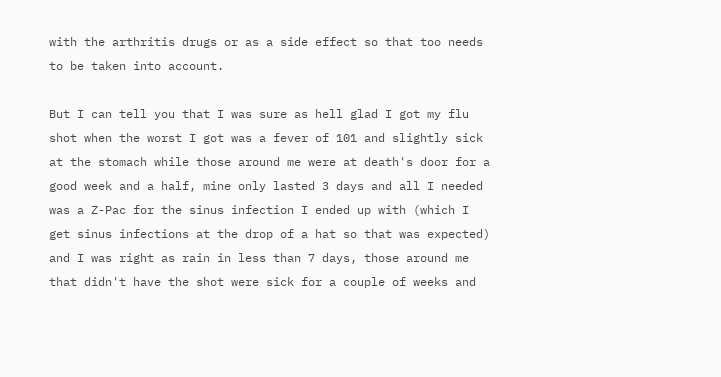with the arthritis drugs or as a side effect so that too needs to be taken into account.

But I can tell you that I was sure as hell glad I got my flu shot when the worst I got was a fever of 101 and slightly sick at the stomach while those around me were at death's door for a good week and a half, mine only lasted 3 days and all I needed was a Z-Pac for the sinus infection I ended up with (which I get sinus infections at the drop of a hat so that was expected) and I was right as rain in less than 7 days, those around me that didn't have the shot were sick for a couple of weeks and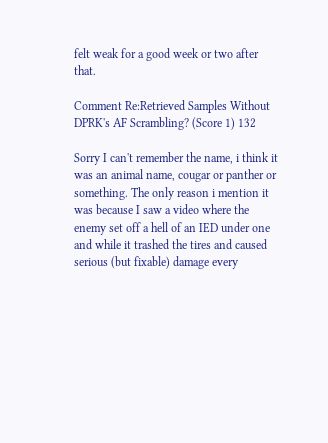felt weak for a good week or two after that.

Comment Re:Retrieved Samples Without DPRK's AF Scrambling? (Score 1) 132

Sorry I can't remember the name, i think it was an animal name, cougar or panther or something. The only reason i mention it was because I saw a video where the enemy set off a hell of an IED under one and while it trashed the tires and caused serious (but fixable) damage every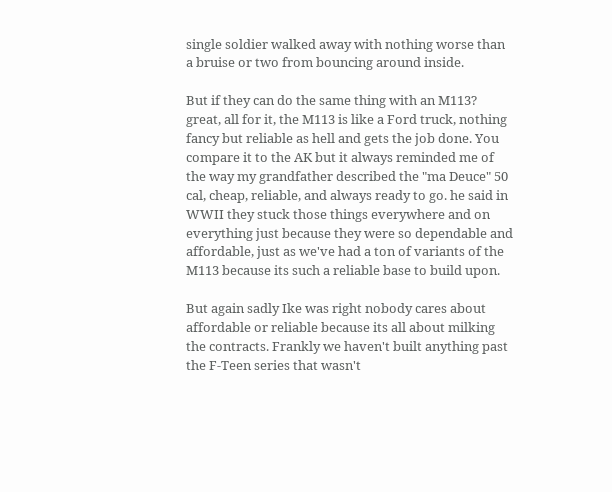single soldier walked away with nothing worse than a bruise or two from bouncing around inside.

But if they can do the same thing with an M113? great, all for it, the M113 is like a Ford truck, nothing fancy but reliable as hell and gets the job done. You compare it to the AK but it always reminded me of the way my grandfather described the "ma Deuce" 50 cal, cheap, reliable, and always ready to go. he said in WWII they stuck those things everywhere and on everything just because they were so dependable and affordable, just as we've had a ton of variants of the M113 because its such a reliable base to build upon.

But again sadly Ike was right nobody cares about affordable or reliable because its all about milking the contracts. Frankly we haven't built anything past the F-Teen series that wasn't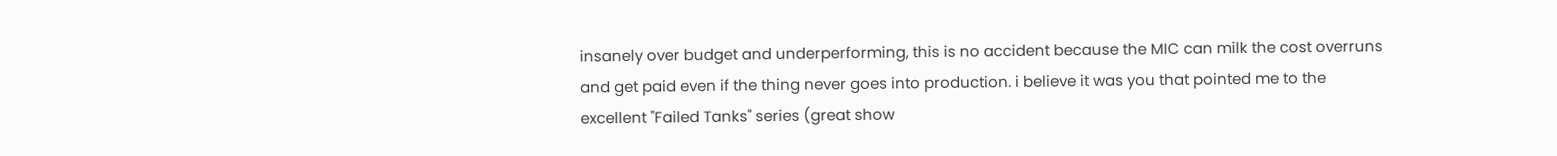insanely over budget and underperforming, this is no accident because the MIC can milk the cost overruns and get paid even if the thing never goes into production. i believe it was you that pointed me to the excellent "Failed Tanks" series (great show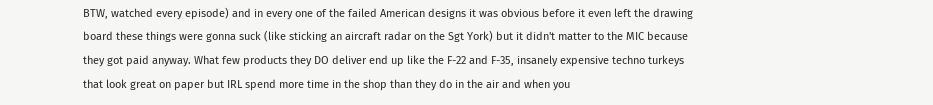BTW, watched every episode) and in every one of the failed American designs it was obvious before it even left the drawing board these things were gonna suck (like sticking an aircraft radar on the Sgt York) but it didn't matter to the MIC because they got paid anyway. What few products they DO deliver end up like the F-22 and F-35, insanely expensive techno turkeys that look great on paper but IRL spend more time in the shop than they do in the air and when you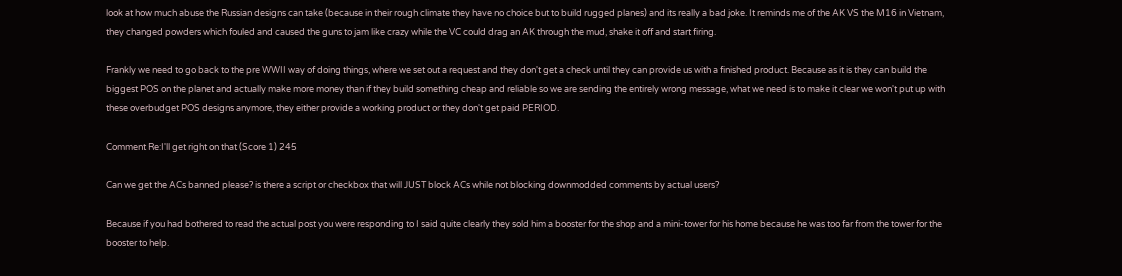look at how much abuse the Russian designs can take (because in their rough climate they have no choice but to build rugged planes) and its really a bad joke. It reminds me of the AK VS the M16 in Vietnam, they changed powders which fouled and caused the guns to jam like crazy while the VC could drag an AK through the mud, shake it off and start firing.

Frankly we need to go back to the pre WWII way of doing things, where we set out a request and they don't get a check until they can provide us with a finished product. Because as it is they can build the biggest POS on the planet and actually make more money than if they build something cheap and reliable so we are sending the entirely wrong message, what we need is to make it clear we won't put up with these overbudget POS designs anymore, they either provide a working product or they don't get paid PERIOD.

Comment Re:I'll get right on that (Score 1) 245

Can we get the ACs banned please? is there a script or checkbox that will JUST block ACs while not blocking downmodded comments by actual users?

Because if you had bothered to read the actual post you were responding to I said quite clearly they sold him a booster for the shop and a mini-tower for his home because he was too far from the tower for the booster to help.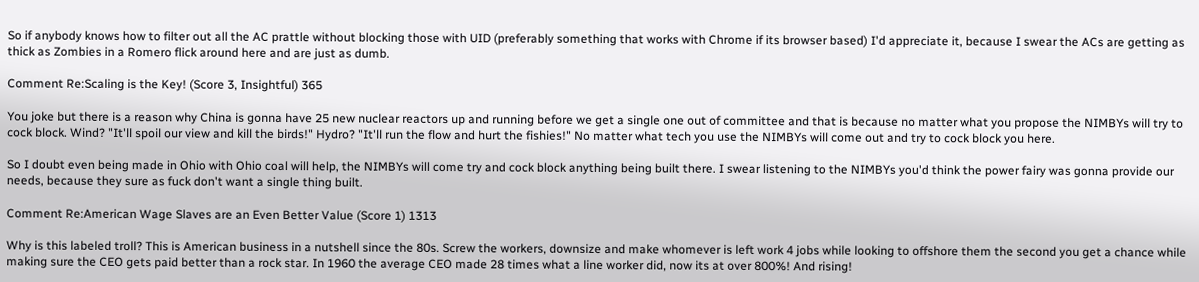So if anybody knows how to filter out all the AC prattle without blocking those with UID (preferably something that works with Chrome if its browser based) I'd appreciate it, because I swear the ACs are getting as thick as Zombies in a Romero flick around here and are just as dumb.

Comment Re:Scaling is the Key! (Score 3, Insightful) 365

You joke but there is a reason why China is gonna have 25 new nuclear reactors up and running before we get a single one out of committee and that is because no matter what you propose the NIMBYs will try to cock block. Wind? "It'll spoil our view and kill the birds!" Hydro? "It'll run the flow and hurt the fishies!" No matter what tech you use the NIMBYs will come out and try to cock block you here.

So I doubt even being made in Ohio with Ohio coal will help, the NIMBYs will come try and cock block anything being built there. I swear listening to the NIMBYs you'd think the power fairy was gonna provide our needs, because they sure as fuck don't want a single thing built.

Comment Re:American Wage Slaves are an Even Better Value (Score 1) 1313

Why is this labeled troll? This is American business in a nutshell since the 80s. Screw the workers, downsize and make whomever is left work 4 jobs while looking to offshore them the second you get a chance while making sure the CEO gets paid better than a rock star. In 1960 the average CEO made 28 times what a line worker did, now its at over 800%! And rising!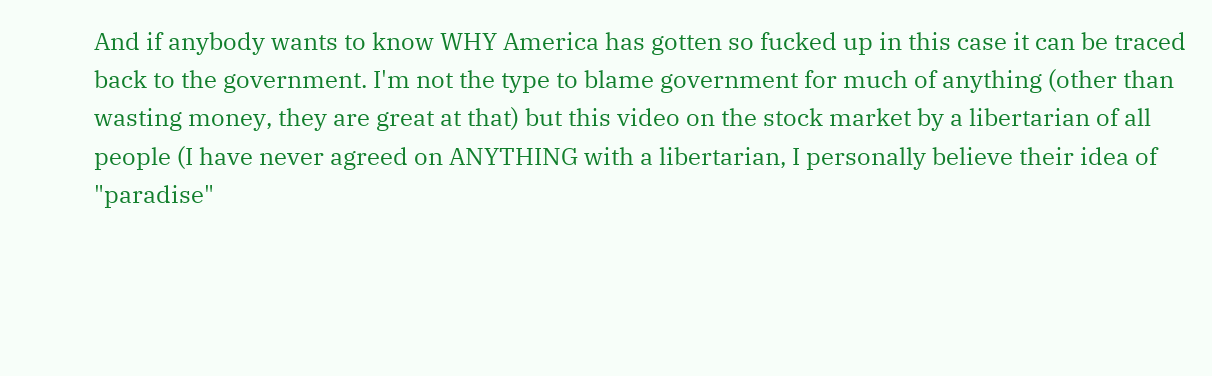And if anybody wants to know WHY America has gotten so fucked up in this case it can be traced back to the government. I'm not the type to blame government for much of anything (other than wasting money, they are great at that) but this video on the stock market by a libertarian of all people (I have never agreed on ANYTHING with a libertarian, I personally believe their idea of "paradise"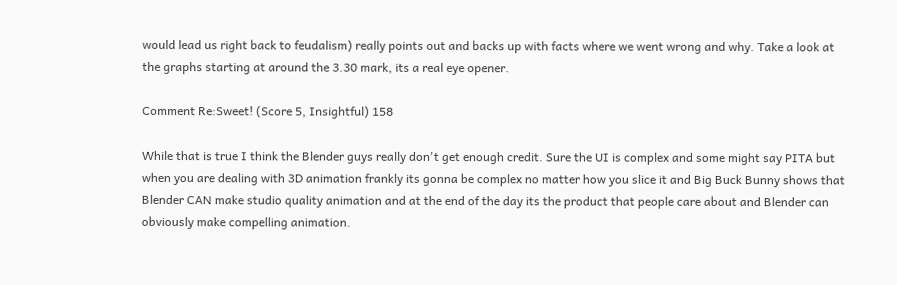would lead us right back to feudalism) really points out and backs up with facts where we went wrong and why. Take a look at the graphs starting at around the 3.30 mark, its a real eye opener.

Comment Re:Sweet! (Score 5, Insightful) 158

While that is true I think the Blender guys really don't get enough credit. Sure the UI is complex and some might say PITA but when you are dealing with 3D animation frankly its gonna be complex no matter how you slice it and Big Buck Bunny shows that Blender CAN make studio quality animation and at the end of the day its the product that people care about and Blender can obviously make compelling animation.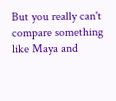But you really can't compare something like Maya and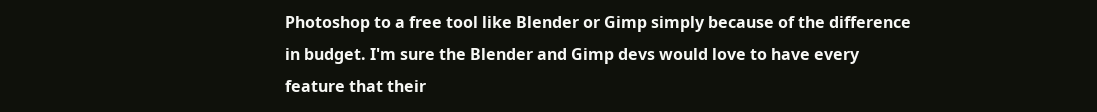Photoshop to a free tool like Blender or Gimp simply because of the difference in budget. I'm sure the Blender and Gimp devs would love to have every feature that their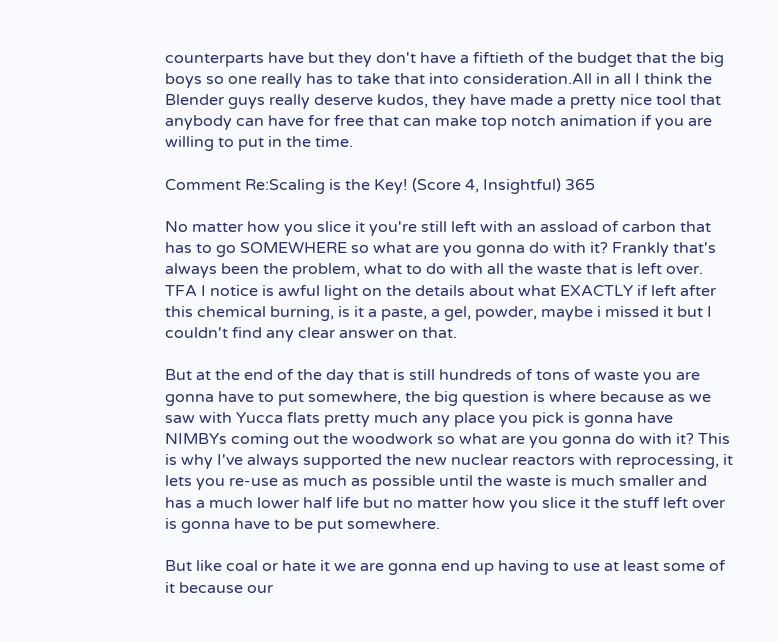counterparts have but they don't have a fiftieth of the budget that the big boys so one really has to take that into consideration.All in all I think the Blender guys really deserve kudos, they have made a pretty nice tool that anybody can have for free that can make top notch animation if you are willing to put in the time.

Comment Re:Scaling is the Key! (Score 4, Insightful) 365

No matter how you slice it you're still left with an assload of carbon that has to go SOMEWHERE so what are you gonna do with it? Frankly that's always been the problem, what to do with all the waste that is left over. TFA I notice is awful light on the details about what EXACTLY if left after this chemical burning, is it a paste, a gel, powder, maybe i missed it but I couldn't find any clear answer on that.

But at the end of the day that is still hundreds of tons of waste you are gonna have to put somewhere, the big question is where because as we saw with Yucca flats pretty much any place you pick is gonna have NIMBYs coming out the woodwork so what are you gonna do with it? This is why I've always supported the new nuclear reactors with reprocessing, it lets you re-use as much as possible until the waste is much smaller and has a much lower half life but no matter how you slice it the stuff left over is gonna have to be put somewhere.

But like coal or hate it we are gonna end up having to use at least some of it because our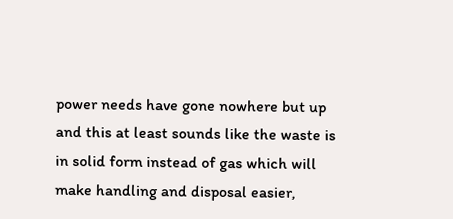power needs have gone nowhere but up and this at least sounds like the waste is in solid form instead of gas which will make handling and disposal easier,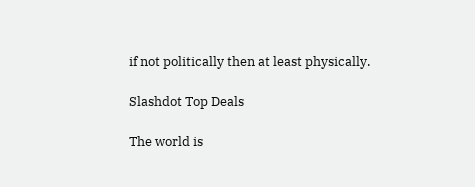if not politically then at least physically.

Slashdot Top Deals

The world is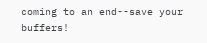coming to an end--save your buffers!